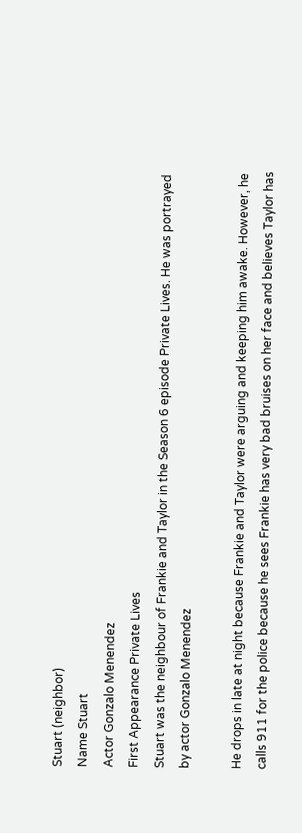Stuart (neighbor)
Name Stuart
Actor Gonzalo Menendez
First Appearance Private Lives
Stuart was the neighbour of Frankie and Taylor in the Season 6 episode Private Lives. He was portrayed by actor Gonzalo Menendez

He drops in late at night because Frankie and Taylor were arguing and keeping him awake. However, he calls 911 for the police because he sees Frankie has very bad bruises on her face and believes Taylor has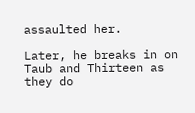assaulted her.

Later, he breaks in on Taub and Thirteen as they do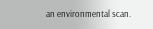an environmental scan.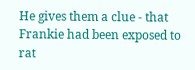He gives them a clue - that Frankie had been exposed to rat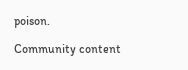poison.

Community content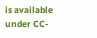is available under CC-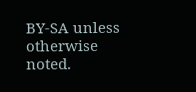BY-SA unless otherwise noted.